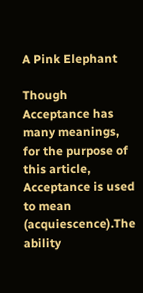A Pink Elephant

Though Acceptance has many meanings, for the purpose of this article, Acceptance is used to mean (acquiescence).The ability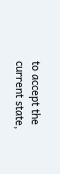to accept the current state,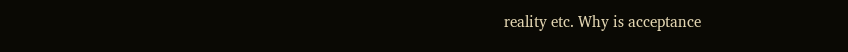reality etc. Why is acceptance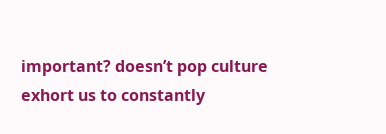important? doesn’t pop culture exhort us to constantly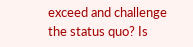exceed and challenge the status quo? Is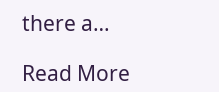there a…

Read More